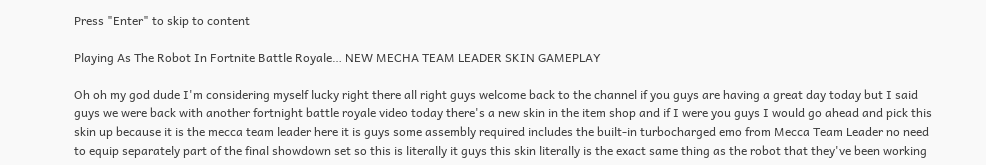Press "Enter" to skip to content

Playing As The Robot In Fortnite Battle Royale… NEW MECHA TEAM LEADER SKIN GAMEPLAY

Oh oh my god dude I'm considering myself lucky right there all right guys welcome back to the channel if you guys are having a great day today but I said guys we were back with another fortnight battle royale video today there's a new skin in the item shop and if I were you guys I would go ahead and pick this skin up because it is the mecca team leader here it is guys some assembly required includes the built-in turbocharged emo from Mecca Team Leader no need to equip separately part of the final showdown set so this is literally it guys this skin literally is the exact same thing as the robot that they've been working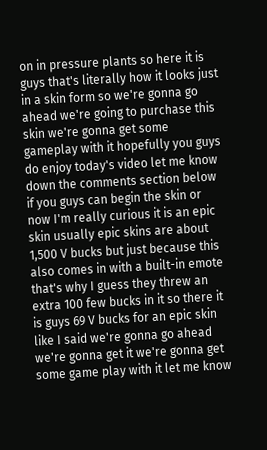on in pressure plants so here it is guys that's literally how it looks just in a skin form so we're gonna go ahead we're going to purchase this skin we're gonna get some gameplay with it hopefully you guys do enjoy today's video let me know down the comments section below if you guys can begin the skin or now I'm really curious it is an epic skin usually epic skins are about 1,500 V bucks but just because this also comes in with a built-in emote that's why I guess they threw an extra 100 few bucks in it so there it is guys 69 V bucks for an epic skin like I said we're gonna go ahead we're gonna get it we're gonna get some game play with it let me know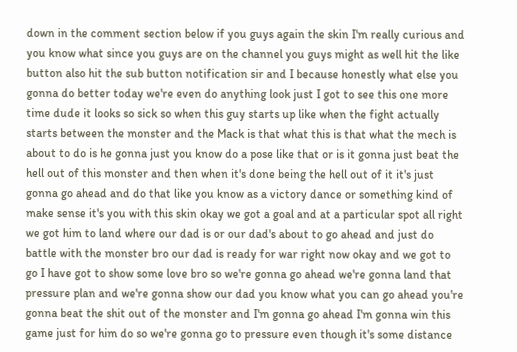down in the comment section below if you guys again the skin I'm really curious and you know what since you guys are on the channel you guys might as well hit the like button also hit the sub button notification sir and I because honestly what else you gonna do better today we're even do anything look just I got to see this one more time dude it looks so sick so when this guy starts up like when the fight actually starts between the monster and the Mack is that what this is that what the mech is about to do is he gonna just you know do a pose like that or is it gonna just beat the hell out of this monster and then when it's done being the hell out of it it's just gonna go ahead and do that like you know as a victory dance or something kind of make sense it's you with this skin okay we got a goal and at a particular spot all right we got him to land where our dad is or our dad's about to go ahead and just do battle with the monster bro our dad is ready for war right now okay and we got to go I have got to show some love bro so we're gonna go ahead we're gonna land that pressure plan and we're gonna show our dad you know what you can go ahead you're gonna beat the shit out of the monster and I'm gonna go ahead I'm gonna win this game just for him do so we're gonna go to pressure even though it's some distance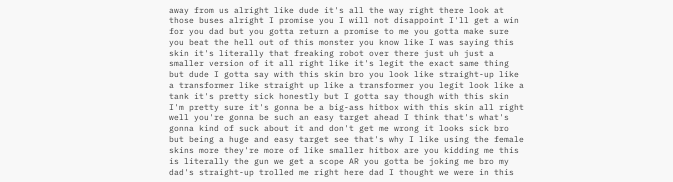away from us alright like dude it's all the way right there look at those buses alright I promise you I will not disappoint I'll get a win for you dad but you gotta return a promise to me you gotta make sure you beat the hell out of this monster you know like I was saying this skin it's literally that freaking robot over there just uh just a smaller version of it all right like it's legit the exact same thing but dude I gotta say with this skin bro you look like straight-up like a transformer like straight up like a transformer you legit look like a tank it's pretty sick honestly but I gotta say though with this skin I'm pretty sure it's gonna be a big-ass hitbox with this skin all right well you're gonna be such an easy target ahead I think that's what's gonna kind of suck about it and don't get me wrong it looks sick bro but being a huge and easy target see that's why I like using the female skins more they're more of like smaller hitbox are you kidding me this is literally the gun we get a scope AR you gotta be joking me bro my dad's straight-up trolled me right here dad I thought we were in this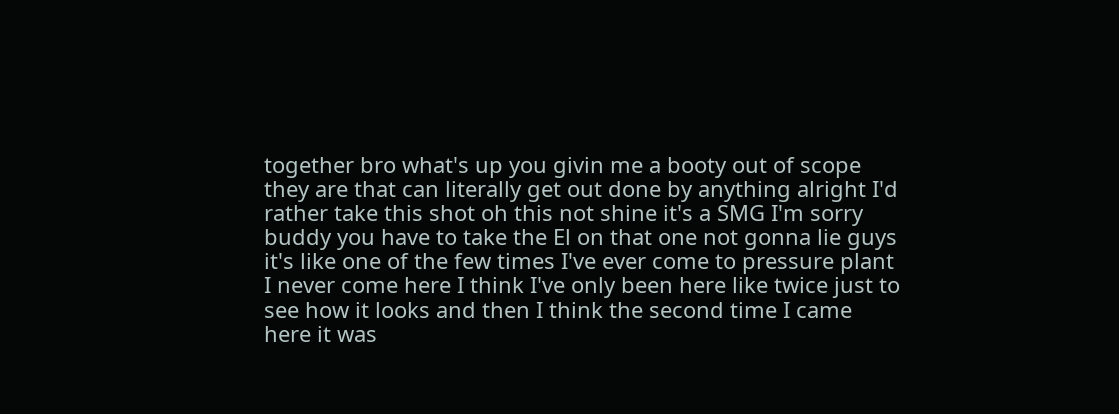together bro what's up you givin me a booty out of scope they are that can literally get out done by anything alright I'd rather take this shot oh this not shine it's a SMG I'm sorry buddy you have to take the El on that one not gonna lie guys it's like one of the few times I've ever come to pressure plant I never come here I think I've only been here like twice just to see how it looks and then I think the second time I came here it was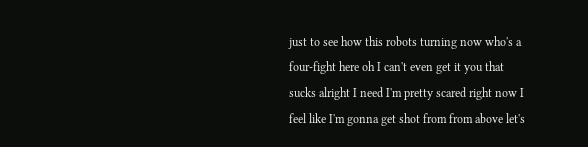just to see how this robots turning now who's a four-fight here oh I can't even get it you that sucks alright I need I'm pretty scared right now I feel like I'm gonna get shot from from above let's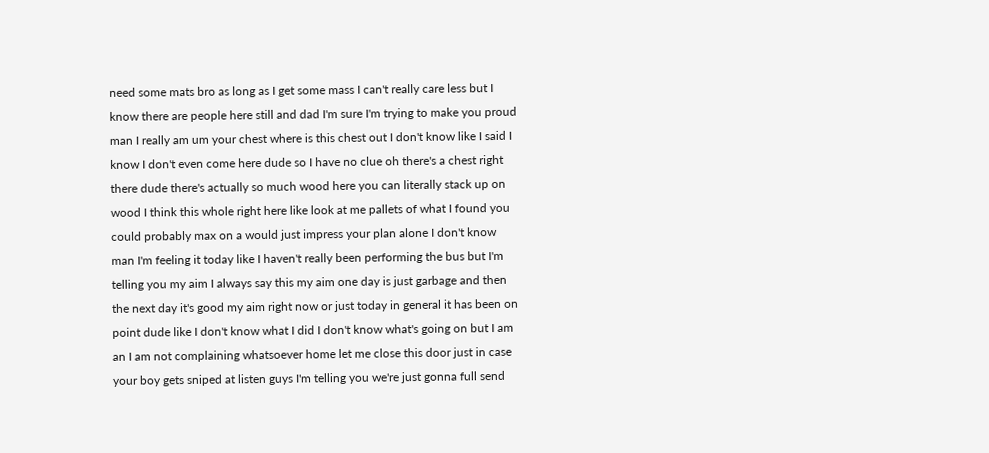need some mats bro as long as I get some mass I can't really care less but I know there are people here still and dad I'm sure I'm trying to make you proud man I really am um your chest where is this chest out I don't know like I said I know I don't even come here dude so I have no clue oh there's a chest right there dude there's actually so much wood here you can literally stack up on wood I think this whole right here like look at me pallets of what I found you could probably max on a would just impress your plan alone I don't know man I'm feeling it today like I haven't really been performing the bus but I'm telling you my aim I always say this my aim one day is just garbage and then the next day it's good my aim right now or just today in general it has been on point dude like I don't know what I did I don't know what's going on but I am an I am not complaining whatsoever home let me close this door just in case your boy gets sniped at listen guys I'm telling you we're just gonna full send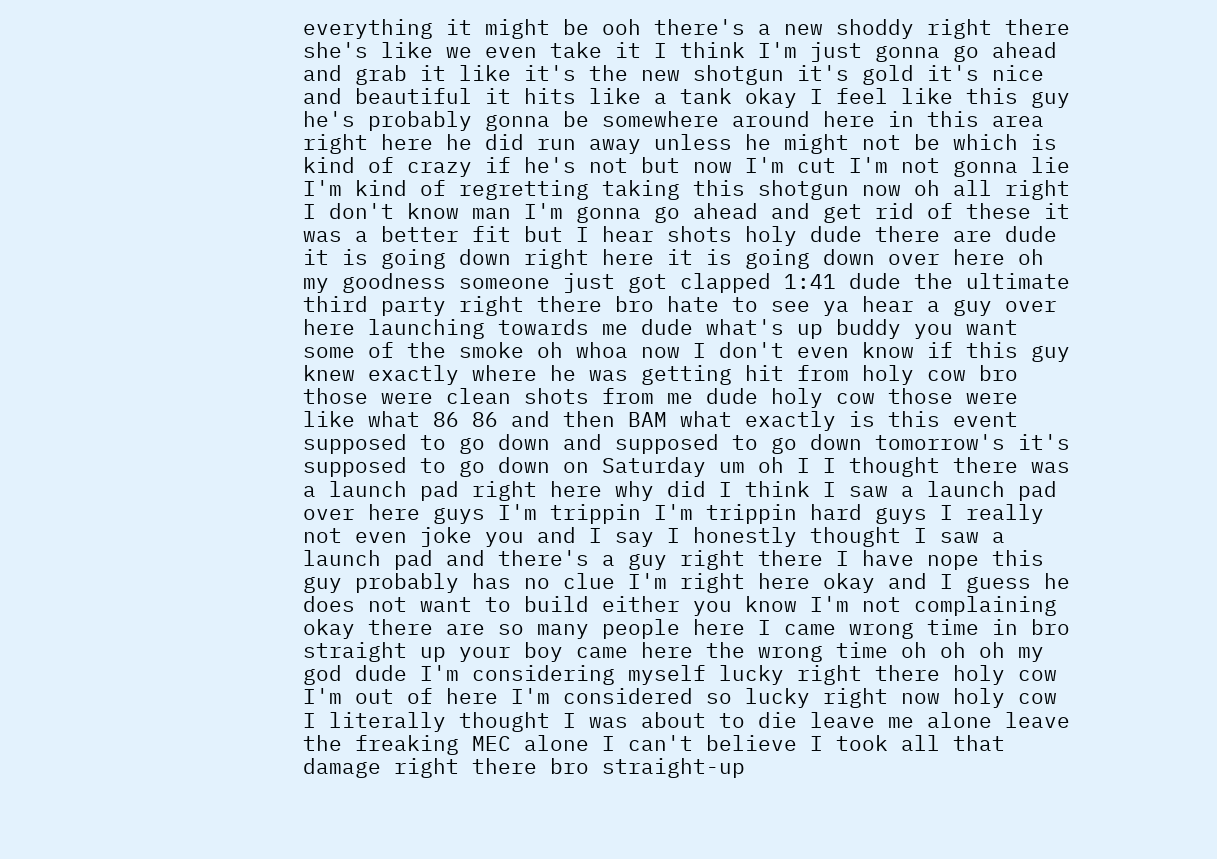everything it might be ooh there's a new shoddy right there she's like we even take it I think I'm just gonna go ahead and grab it like it's the new shotgun it's gold it's nice and beautiful it hits like a tank okay I feel like this guy he's probably gonna be somewhere around here in this area right here he did run away unless he might not be which is kind of crazy if he's not but now I'm cut I'm not gonna lie I'm kind of regretting taking this shotgun now oh all right I don't know man I'm gonna go ahead and get rid of these it was a better fit but I hear shots holy dude there are dude it is going down right here it is going down over here oh my goodness someone just got clapped 1:41 dude the ultimate third party right there bro hate to see ya hear a guy over here launching towards me dude what's up buddy you want some of the smoke oh whoa now I don't even know if this guy knew exactly where he was getting hit from holy cow bro those were clean shots from me dude holy cow those were like what 86 86 and then BAM what exactly is this event supposed to go down and supposed to go down tomorrow's it's supposed to go down on Saturday um oh I I thought there was a launch pad right here why did I think I saw a launch pad over here guys I'm trippin I'm trippin hard guys I really not even joke you and I say I honestly thought I saw a launch pad and there's a guy right there I have nope this guy probably has no clue I'm right here okay and I guess he does not want to build either you know I'm not complaining okay there are so many people here I came wrong time in bro straight up your boy came here the wrong time oh oh oh my god dude I'm considering myself lucky right there holy cow I'm out of here I'm considered so lucky right now holy cow I literally thought I was about to die leave me alone leave the freaking MEC alone I can't believe I took all that damage right there bro straight-up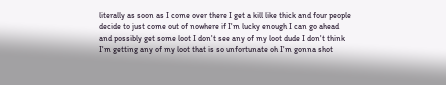literally as soon as I come over there I get a kill like thick and four people decide to just come out of nowhere if I'm lucky enough I can go ahead and possibly get some loot I don't see any of my loot dude I don't think I'm getting any of my loot that is so unfortunate oh I'm gonna shot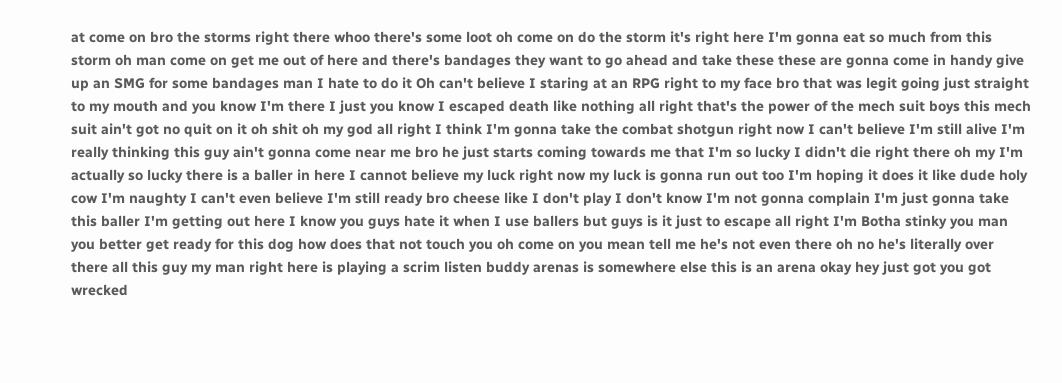at come on bro the storms right there whoo there's some loot oh come on do the storm it's right here I'm gonna eat so much from this storm oh man come on get me out of here and there's bandages they want to go ahead and take these these are gonna come in handy give up an SMG for some bandages man I hate to do it Oh can't believe I staring at an RPG right to my face bro that was legit going just straight to my mouth and you know I'm there I just you know I escaped death like nothing all right that's the power of the mech suit boys this mech suit ain't got no quit on it oh shit oh my god all right I think I'm gonna take the combat shotgun right now I can't believe I'm still alive I'm really thinking this guy ain't gonna come near me bro he just starts coming towards me that I'm so lucky I didn't die right there oh my I'm actually so lucky there is a baller in here I cannot believe my luck right now my luck is gonna run out too I'm hoping it does it like dude holy cow I'm naughty I can't even believe I'm still ready bro cheese like I don't play I don't know I'm not gonna complain I'm just gonna take this baller I'm getting out here I know you guys hate it when I use ballers but guys is it just to escape all right I'm Botha stinky you man you better get ready for this dog how does that not touch you oh come on you mean tell me he's not even there oh no he's literally over there all this guy my man right here is playing a scrim listen buddy arenas is somewhere else this is an arena okay hey just got you got wrecked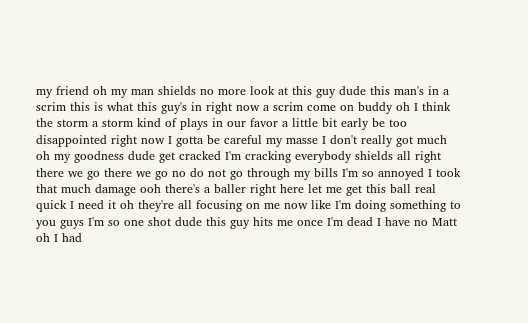my friend oh my man shields no more look at this guy dude this man's in a scrim this is what this guy's in right now a scrim come on buddy oh I think the storm a storm kind of plays in our favor a little bit early be too disappointed right now I gotta be careful my masse I don't really got much oh my goodness dude get cracked I'm cracking everybody shields all right there we go there we go no do not go through my bills I'm so annoyed I took that much damage ooh there's a baller right here let me get this ball real quick I need it oh they're all focusing on me now like I'm doing something to you guys I'm so one shot dude this guy hits me once I'm dead I have no Matt oh I had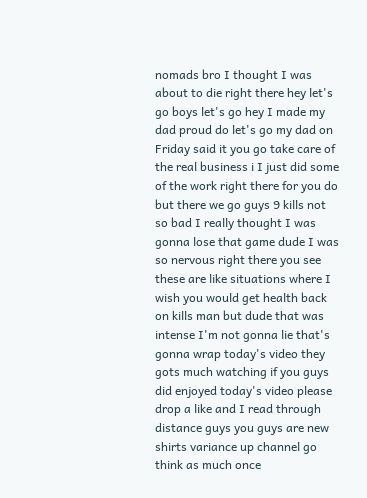nomads bro I thought I was about to die right there hey let's go boys let's go hey I made my dad proud do let's go my dad on Friday said it you go take care of the real business i I just did some of the work right there for you do but there we go guys 9 kills not so bad I really thought I was gonna lose that game dude I was so nervous right there you see these are like situations where I wish you would get health back on kills man but dude that was intense I'm not gonna lie that's gonna wrap today's video they gots much watching if you guys did enjoyed today's video please drop a like and I read through distance guys you guys are new shirts variance up channel go think as much once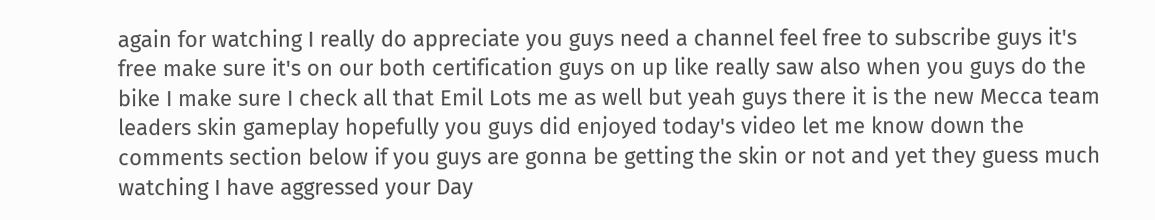again for watching I really do appreciate you guys need a channel feel free to subscribe guys it's free make sure it's on our both certification guys on up like really saw also when you guys do the bike I make sure I check all that Emil Lots me as well but yeah guys there it is the new Mecca team leaders skin gameplay hopefully you guys did enjoyed today's video let me know down the comments section below if you guys are gonna be getting the skin or not and yet they guess much watching I have aggressed your Day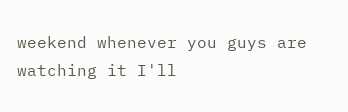weekend whenever you guys are watching it I'll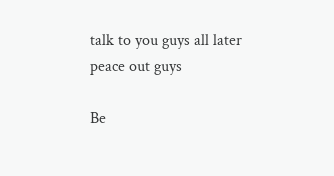talk to you guys all later peace out guys

Be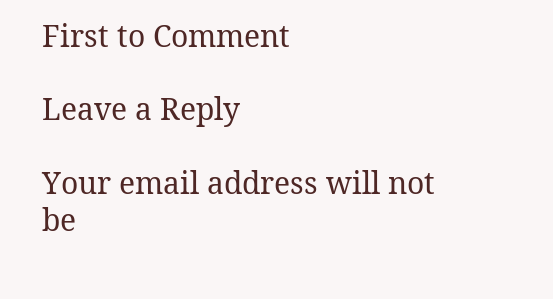First to Comment

Leave a Reply

Your email address will not be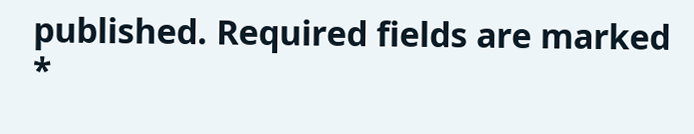published. Required fields are marked *